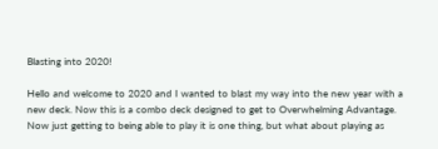Blasting into 2020!

Hello and welcome to 2020 and I wanted to blast my way into the new year with a new deck. Now this is a combo deck designed to get to Overwhelming Advantage. Now just getting to being able to play it is one thing, but what about playing as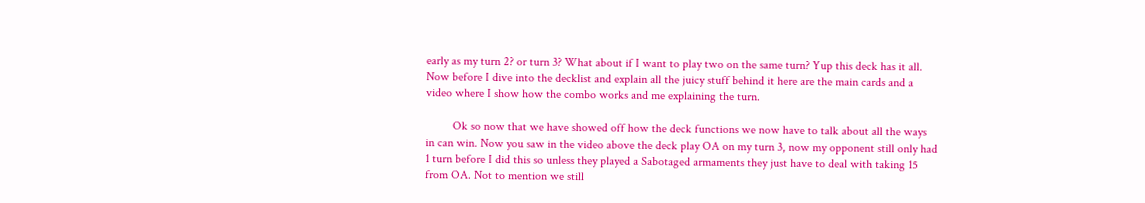early as my turn 2? or turn 3? What about if I want to play two on the same turn? Yup this deck has it all. Now before I dive into the decklist and explain all the juicy stuff behind it here are the main cards and a video where I show how the combo works and me explaining the turn.

         Ok so now that we have showed off how the deck functions we now have to talk about all the ways in can win. Now you saw in the video above the deck play OA on my turn 3, now my opponent still only had 1 turn before I did this so unless they played a Sabotaged armaments they just have to deal with taking 15 from OA. Not to mention we still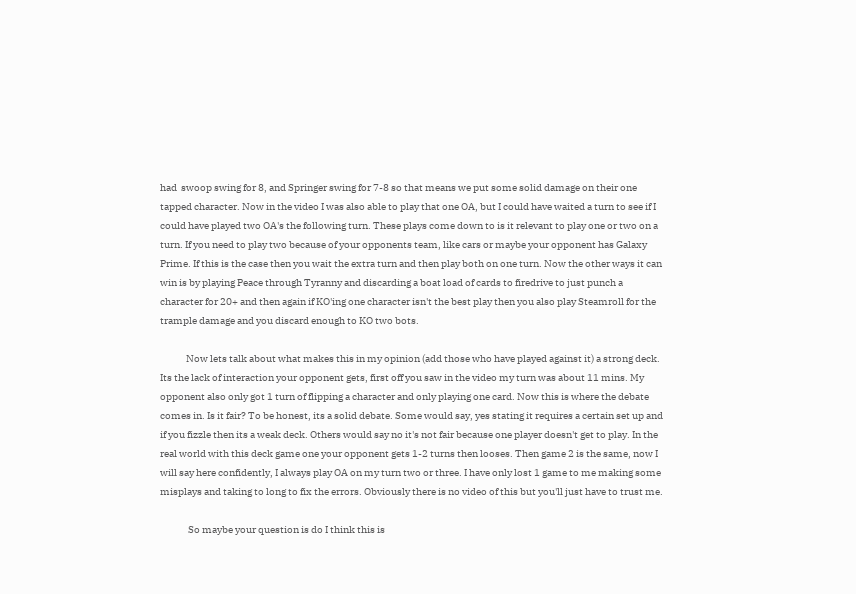had  swoop swing for 8, and Springer swing for 7-8 so that means we put some solid damage on their one tapped character. Now in the video I was also able to play that one OA, but I could have waited a turn to see if I could have played two OA's the following turn. These plays come down to is it relevant to play one or two on a turn. If you need to play two because of your opponents team, like cars or maybe your opponent has Galaxy Prime. If this is the case then you wait the extra turn and then play both on one turn. Now the other ways it can win is by playing Peace through Tyranny and discarding a boat load of cards to firedrive to just punch a character for 20+ and then again if KO'ing one character isn't the best play then you also play Steamroll for the trample damage and you discard enough to KO two bots.

             Now lets talk about what makes this in my opinion (add those who have played against it) a strong deck. Its the lack of interaction your opponent gets, first off you saw in the video my turn was about 11 mins. My opponent also only got 1 turn of flipping a character and only playing one card. Now this is where the debate comes in. Is it fair? To be honest, its a solid debate. Some would say, yes stating it requires a certain set up and if you fizzle then its a weak deck. Others would say no it's not fair because one player doesn't get to play. In the real world with this deck game one your opponent gets 1-2 turns then looses. Then game 2 is the same, now I will say here confidently, I always play OA on my turn two or three. I have only lost 1 game to me making some misplays and taking to long to fix the errors. Obviously there is no video of this but you'll just have to trust me.

              So maybe your question is do I think this is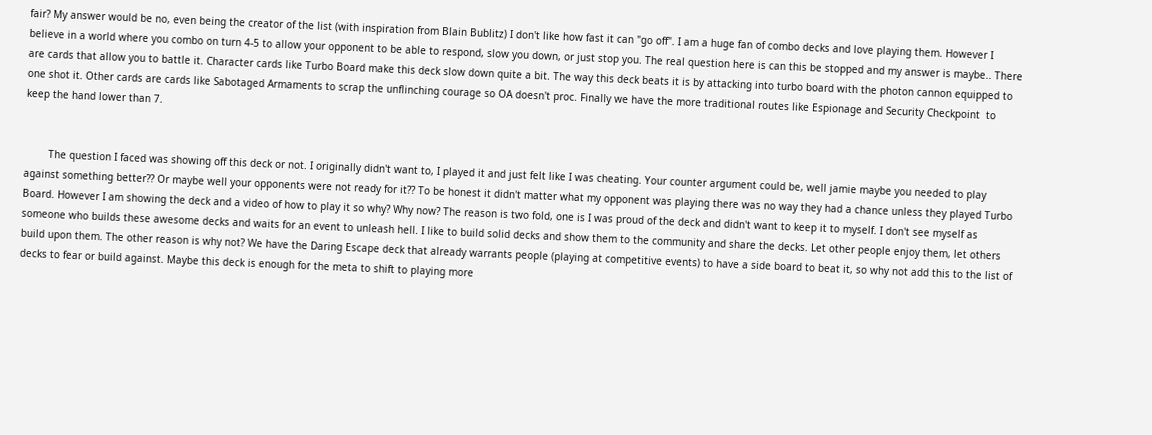fair? My answer would be no, even being the creator of the list (with inspiration from Blain Bublitz) I don't like how fast it can "go off". I am a huge fan of combo decks and love playing them. However I believe in a world where you combo on turn 4-5 to allow your opponent to be able to respond, slow you down, or just stop you. The real question here is can this be stopped and my answer is maybe.. There are cards that allow you to battle it. Character cards like Turbo Board make this deck slow down quite a bit. The way this deck beats it is by attacking into turbo board with the photon cannon equipped to one shot it. Other cards are cards like Sabotaged Armaments to scrap the unflinching courage so OA doesn't proc. Finally we have the more traditional routes like Espionage and Security Checkpoint  to keep the hand lower than 7.


        The question I faced was showing off this deck or not. I originally didn't want to, I played it and just felt like I was cheating. Your counter argument could be, well jamie maybe you needed to play against something better?? Or maybe well your opponents were not ready for it?? To be honest it didn't matter what my opponent was playing there was no way they had a chance unless they played Turbo Board. However I am showing the deck and a video of how to play it so why? Why now? The reason is two fold, one is I was proud of the deck and didn't want to keep it to myself. I don't see myself as someone who builds these awesome decks and waits for an event to unleash hell. I like to build solid decks and show them to the community and share the decks. Let other people enjoy them, let others build upon them. The other reason is why not? We have the Daring Escape deck that already warrants people (playing at competitive events) to have a side board to beat it, so why not add this to the list of decks to fear or build against. Maybe this deck is enough for the meta to shift to playing more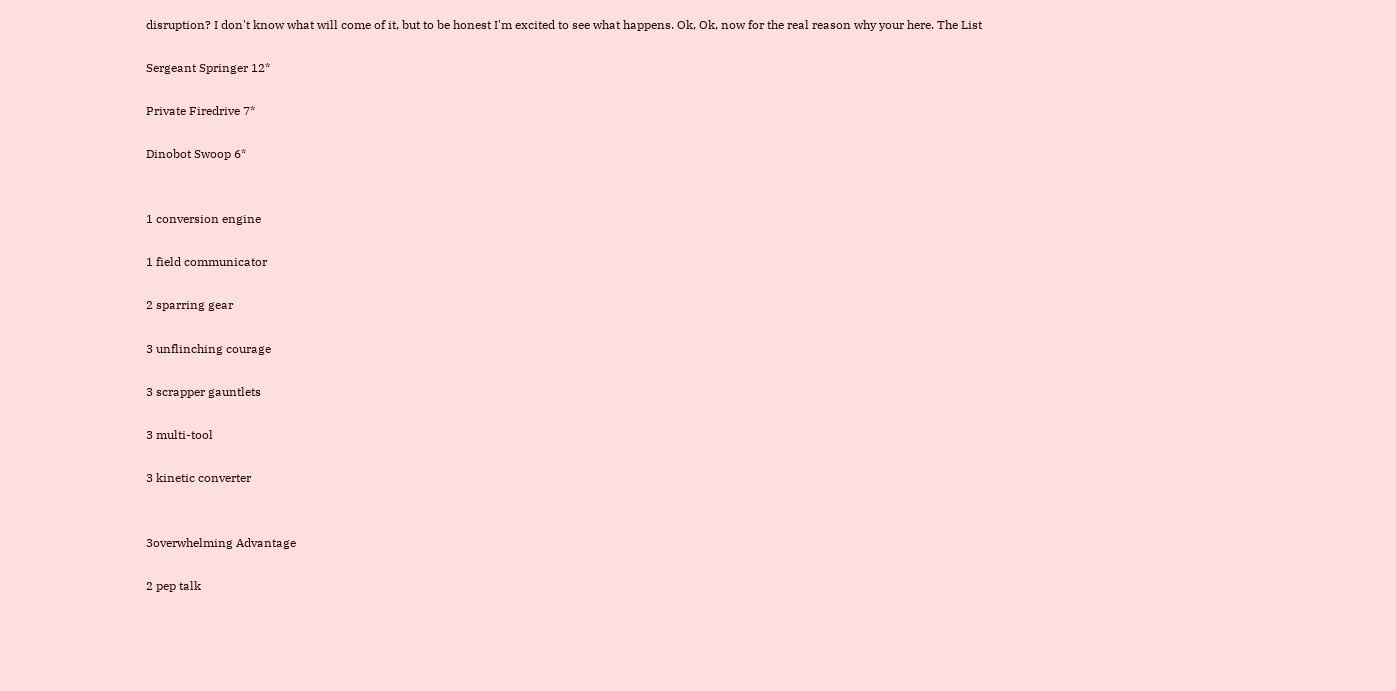disruption? I don't know what will come of it, but to be honest I'm excited to see what happens. Ok, Ok, now for the real reason why your here. The List

Sergeant Springer 12*

Private Firedrive 7*

Dinobot Swoop 6*


1 conversion engine

1 field communicator

2 sparring gear

3 unflinching courage

3 scrapper gauntlets

3 multi-tool

3 kinetic converter


3overwhelming Advantage

2 pep talk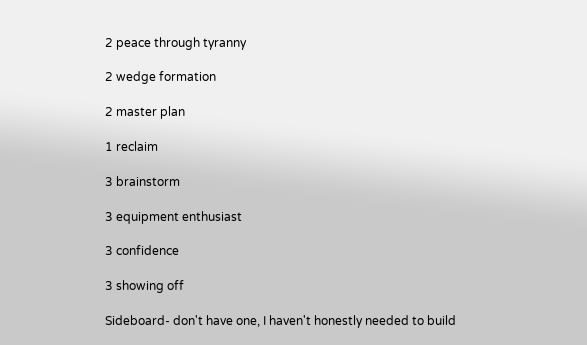2 peace through tyranny

2 wedge formation

2 master plan

1 reclaim

3 brainstorm

3 equipment enthusiast

3 confidence

3 showing off

Sideboard- don't have one, I haven't honestly needed to build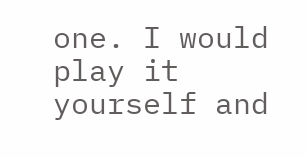one. I would play it yourself and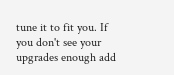tune it to fit you. If you don't see your upgrades enough add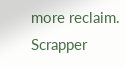more reclaim. Scrapper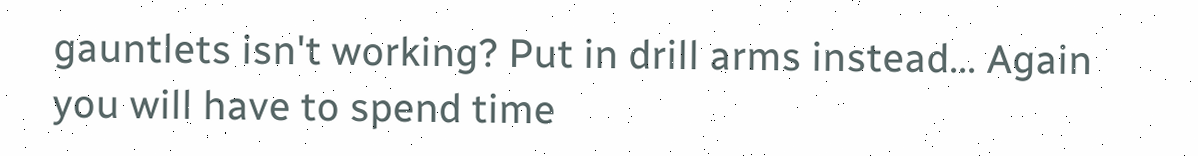gauntlets isn't working? Put in drill arms instead... Again you will have to spend time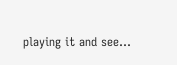playing it and see...